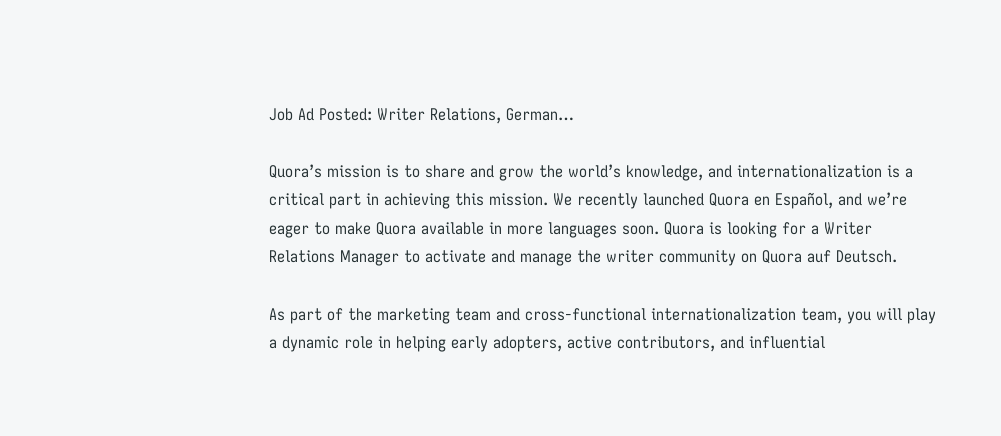Job Ad Posted: Writer Relations, German…

Quora’s mission is to share and grow the world’s knowledge, and internationalization is a critical part in achieving this mission. We recently launched Quora en Español, and we’re eager to make Quora available in more languages soon. Quora is looking for a Writer Relations Manager to activate and manage the writer community on Quora auf Deutsch.

As part of the marketing team and cross-functional internationalization team, you will play a dynamic role in helping early adopters, active contributors, and influential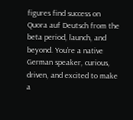figures find success on Quora auf Deutsch from the beta period, launch, and beyond. You’re a native German speaker, curious, driven, and excited to make a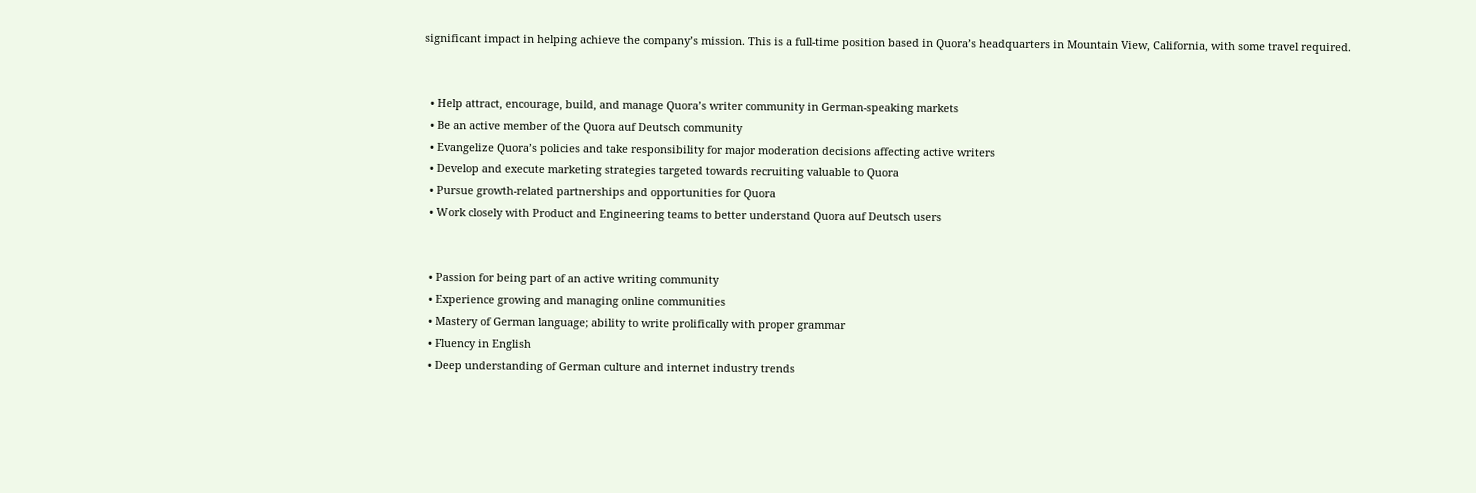significant impact in helping achieve the company’s mission. This is a full-time position based in Quora’s headquarters in Mountain View, California, with some travel required.


  • Help attract, encourage, build, and manage Quora’s writer community in German-speaking markets
  • Be an active member of the Quora auf Deutsch community
  • Evangelize Quora’s policies and take responsibility for major moderation decisions affecting active writers
  • Develop and execute marketing strategies targeted towards recruiting valuable to Quora
  • Pursue growth-related partnerships and opportunities for Quora
  • Work closely with Product and Engineering teams to better understand Quora auf Deutsch users


  • Passion for being part of an active writing community
  • Experience growing and managing online communities
  • Mastery of German language; ability to write prolifically with proper grammar
  • Fluency in English
  • Deep understanding of German culture and internet industry trends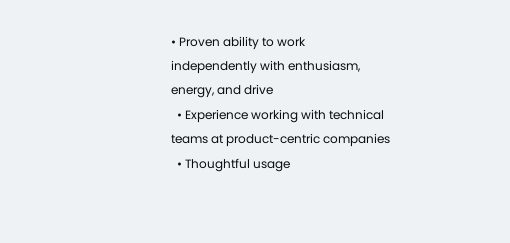• Proven ability to work independently with enthusiasm, energy, and drive
  • Experience working with technical teams at product-centric companies
  • Thoughtful usage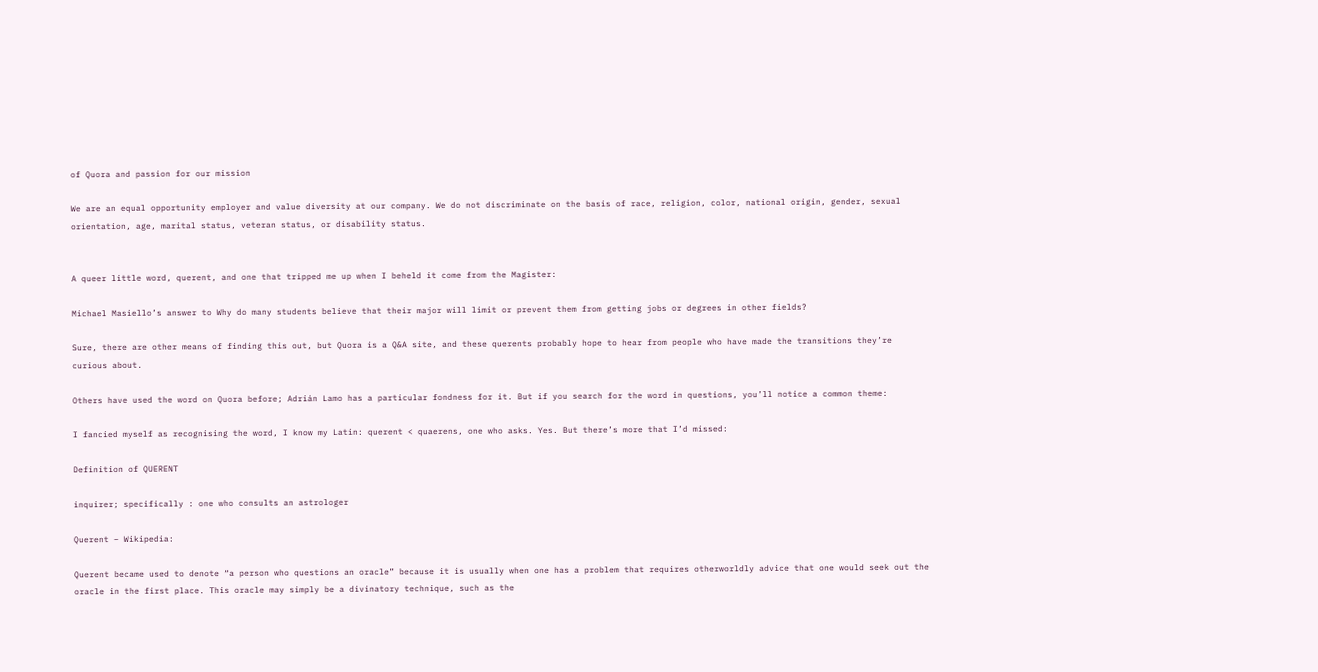of Quora and passion for our mission

We are an equal opportunity employer and value diversity at our company. We do not discriminate on the basis of race, religion, color, national origin, gender, sexual orientation, age, marital status, veteran status, or disability status.


A queer little word, querent, and one that tripped me up when I beheld it come from the Magister:

Michael Masiello’s answer to Why do many students believe that their major will limit or prevent them from getting jobs or degrees in other fields?

Sure, there are other means of finding this out, but Quora is a Q&A site, and these querents probably hope to hear from people who have made the transitions they’re curious about.

Others have used the word on Quora before; Adrián Lamo has a particular fondness for it. But if you search for the word in questions, you’ll notice a common theme:

I fancied myself as recognising the word, I know my Latin: querent < quaerens, one who asks. Yes. But there’s more that I’d missed:

Definition of QUERENT

inquirer; specifically : one who consults an astrologer

Querent – Wikipedia:

Querent became used to denote “a person who questions an oracle” because it is usually when one has a problem that requires otherworldly advice that one would seek out the oracle in the first place. This oracle may simply be a divinatory technique, such as the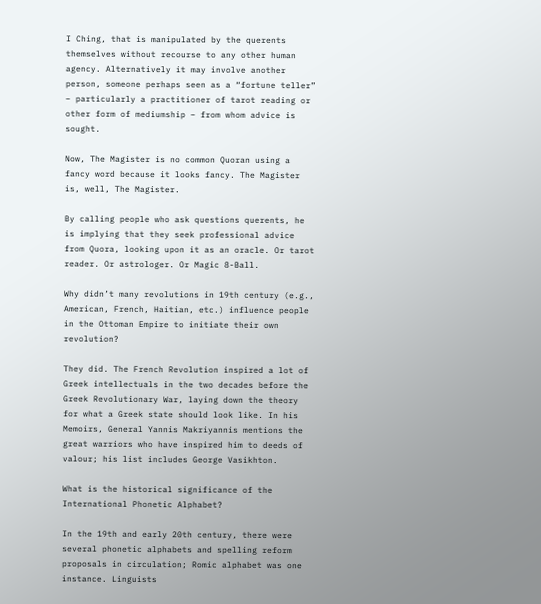I Ching, that is manipulated by the querents themselves without recourse to any other human agency. Alternatively it may involve another person, someone perhaps seen as a “fortune teller” – particularly a practitioner of tarot reading or other form of mediumship – from whom advice is sought.

Now, The Magister is no common Quoran using a fancy word because it looks fancy. The Magister is, well, The Magister.

By calling people who ask questions querents, he is implying that they seek professional advice from Quora, looking upon it as an oracle. Or tarot reader. Or astrologer. Or Magic 8-Ball.

Why didn’t many revolutions in 19th century (e.g., American, French, Haitian, etc.) influence people in the Ottoman Empire to initiate their own revolution?

They did. The French Revolution inspired a lot of Greek intellectuals in the two decades before the Greek Revolutionary War, laying down the theory for what a Greek state should look like. In his Memoirs, General Yannis Makriyannis mentions the great warriors who have inspired him to deeds of valour; his list includes George Vasikhton.

What is the historical significance of the International Phonetic Alphabet?

In the 19th and early 20th century, there were several phonetic alphabets and spelling reform proposals in circulation; Romic alphabet was one instance. Linguists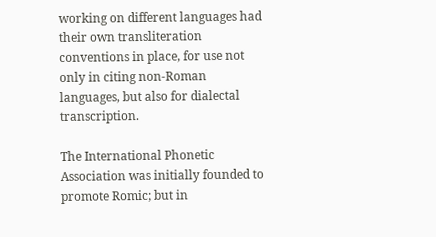working on different languages had their own transliteration conventions in place, for use not only in citing non-Roman languages, but also for dialectal transcription.

The International Phonetic Association was initially founded to promote Romic; but in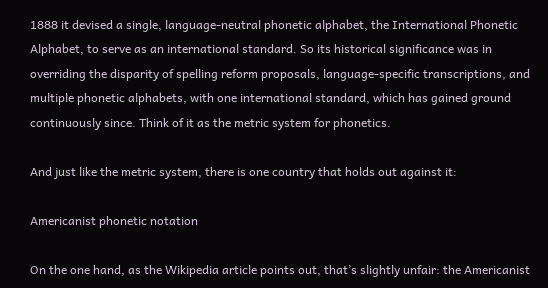1888 it devised a single, language-neutral phonetic alphabet, the International Phonetic Alphabet, to serve as an international standard. So its historical significance was in overriding the disparity of spelling reform proposals, language-specific transcriptions, and multiple phonetic alphabets, with one international standard, which has gained ground continuously since. Think of it as the metric system for phonetics.

And just like the metric system, there is one country that holds out against it:

Americanist phonetic notation

On the one hand, as the Wikipedia article points out, that’s slightly unfair: the Americanist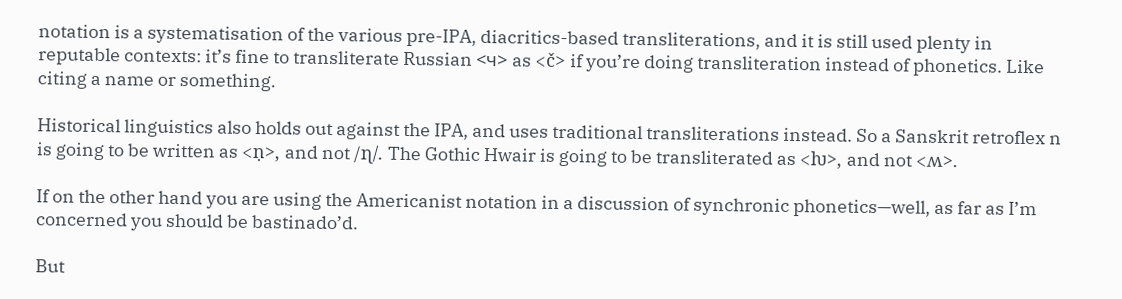notation is a systematisation of the various pre-IPA, diacritics-based transliterations, and it is still used plenty in reputable contexts: it’s fine to transliterate Russian <ч> as <č> if you’re doing transliteration instead of phonetics. Like citing a name or something.

Historical linguistics also holds out against the IPA, and uses traditional transliterations instead. So a Sanskrit retroflex n is going to be written as <ṇ>, and not /ɳ/. The Gothic Hwair is going to be transliterated as <ƕ>, and not <ʍ>.

If on the other hand you are using the Americanist notation in a discussion of synchronic phonetics—well, as far as I’m concerned you should be bastinado’d.

But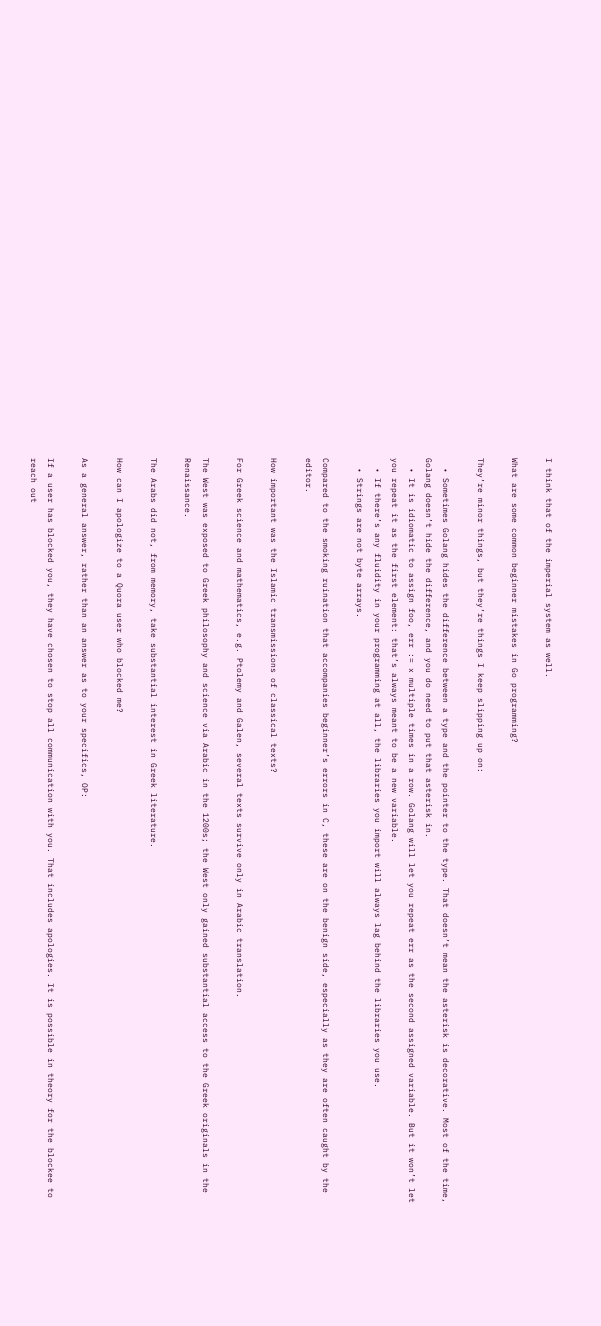I think that of the imperial system as well.

What are some common beginner mistakes in Go programming?

They’re minor things, but they’re things I keep slipping up on:

  • Sometimes Golang hides the difference between a type and the pointer to the type. That doesn’t mean the asterisk is decorative. Most of the time, Golang doesn’t hide the difference, and you do need to put that asterisk in.
  • It is idiomatic to assign foo, err := x multiple times in a row. Golang will let you repeat err as the second assigned variable. But it won’t let you repeat it as the first element: that’s always meant to be a new variable.
  • If there’s any fluidity in your programming at all, the libraries you import will always lag behind the libraries you use.
  • Strings are not byte arrays.

Compared to the smoking ruination that accompanies beginner’s errors in C, these are on the benign side, especially as they are often caught by the editor.

How important was the Islamic transmissions of classical texts?

For Greek science and mathematics, e.g. Ptolemy and Galen, several texts survive only in Arabic translation.

The West was exposed to Greek philosophy and science via Arabic in the 1200s; the West only gained substantial access to the Greek originals in the Renaissance.

The Arabs did not, from memory, take substantial interest in Greek literature.

How can I apologize to a Quora user who blocked me?

As a general answer, rather than an answer as to your specifics, OP:

If a user has blocked you, they have chosen to stop all communication with you. That includes apologies. It is possible in theory for the blockee to reach out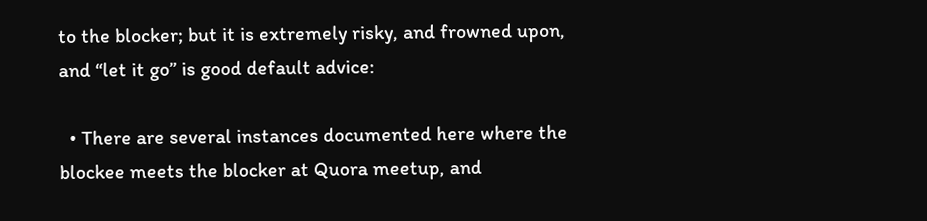to the blocker; but it is extremely risky, and frowned upon, and “let it go” is good default advice:

  • There are several instances documented here where the blockee meets the blocker at Quora meetup, and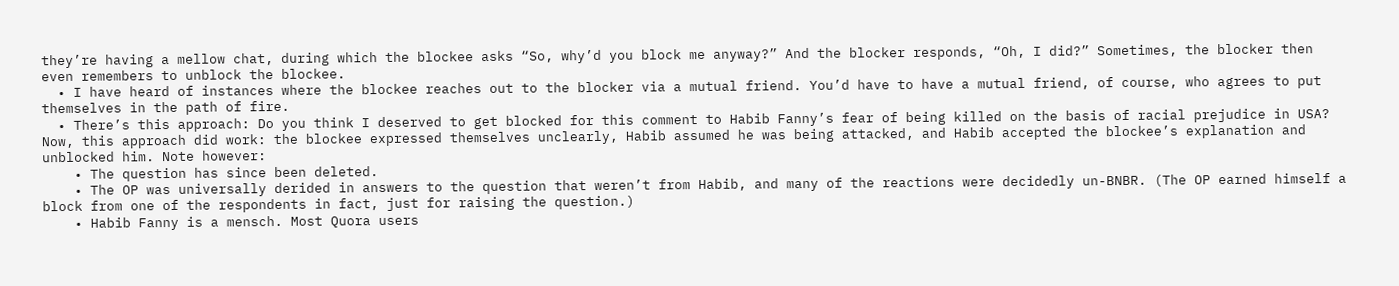they’re having a mellow chat, during which the blockee asks “So, why’d you block me anyway?” And the blocker responds, “Oh, I did?” Sometimes, the blocker then even remembers to unblock the blockee.
  • I have heard of instances where the blockee reaches out to the blocker via a mutual friend. You’d have to have a mutual friend, of course, who agrees to put themselves in the path of fire.
  • There’s this approach: Do you think I deserved to get blocked for this comment to Habib Fanny’s fear of being killed on the basis of racial prejudice in USA? Now, this approach did work: the blockee expressed themselves unclearly, Habib assumed he was being attacked, and Habib accepted the blockee’s explanation and unblocked him. Note however:
    • The question has since been deleted.
    • The OP was universally derided in answers to the question that weren’t from Habib, and many of the reactions were decidedly un-BNBR. (The OP earned himself a block from one of the respondents in fact, just for raising the question.)
    • Habib Fanny is a mensch. Most Quora users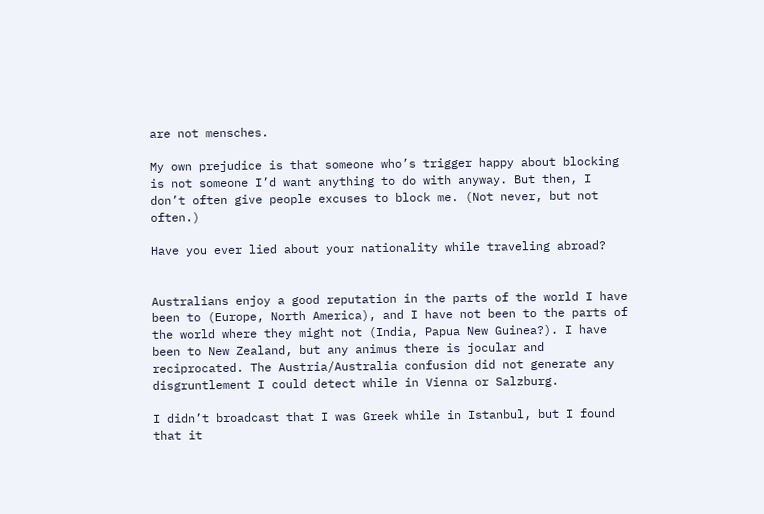are not mensches.

My own prejudice is that someone who’s trigger happy about blocking is not someone I’d want anything to do with anyway. But then, I don’t often give people excuses to block me. (Not never, but not often.)

Have you ever lied about your nationality while traveling abroad?


Australians enjoy a good reputation in the parts of the world I have been to (Europe, North America), and I have not been to the parts of the world where they might not (India, Papua New Guinea?). I have been to New Zealand, but any animus there is jocular and reciprocated. The Austria/Australia confusion did not generate any disgruntlement I could detect while in Vienna or Salzburg.

I didn’t broadcast that I was Greek while in Istanbul, but I found that it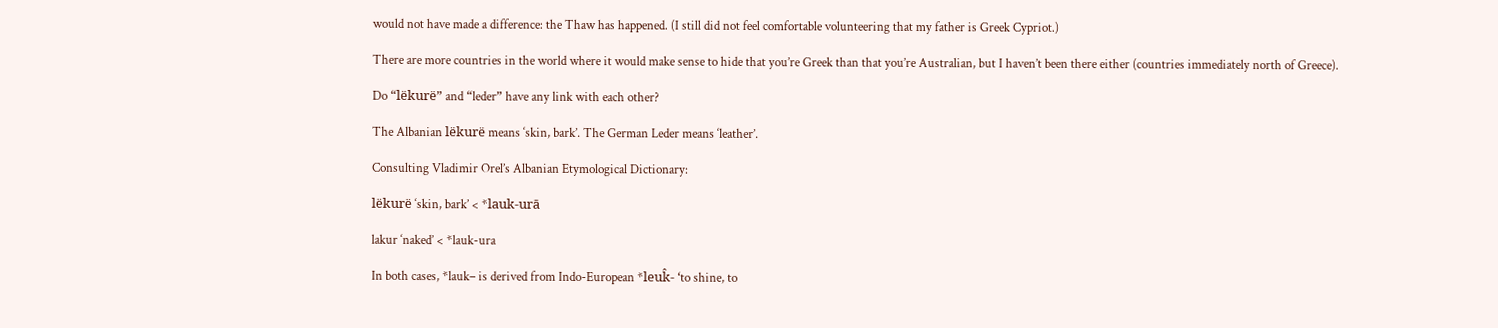would not have made a difference: the Thaw has happened. (I still did not feel comfortable volunteering that my father is Greek Cypriot.)

There are more countries in the world where it would make sense to hide that you’re Greek than that you’re Australian, but I haven’t been there either (countries immediately north of Greece).

Do “lëkurë” and “leder” have any link with each other?

The Albanian lëkurë means ‘skin, bark’. The German Leder means ‘leather’.

Consulting Vladimir Orel’s Albanian Etymological Dictionary:

lëkurë ‘skin, bark’ < *lauk-urā

lakur ‘naked’ < *lauk-ura

In both cases, *lauk– is derived from Indo-European *leuk̂- ‘to shine, to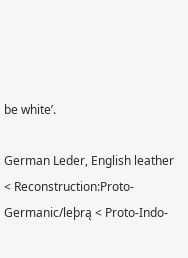be white’.

German Leder, English leather < Reconstruction:Proto-Germanic/leþrą < Proto-Indo-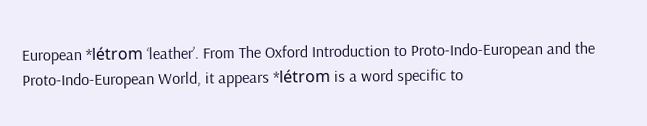European *létrom ‘leather’. From The Oxford Introduction to Proto-Indo-European and the Proto-Indo-European World, it appears *létrom is a word specific to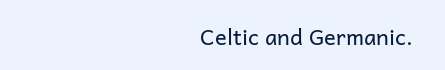Celtic and Germanic.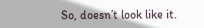So, doesn’t look like it.